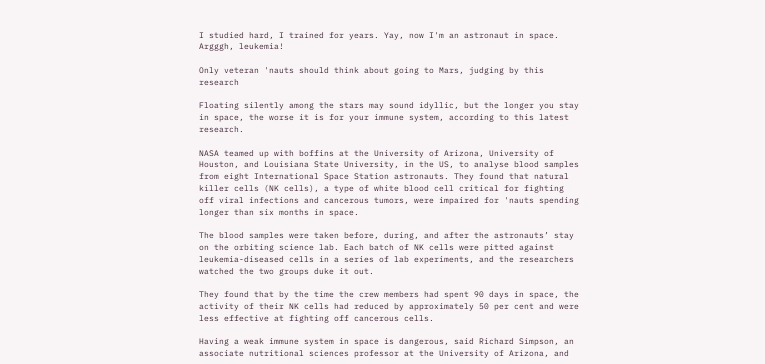I studied hard, I trained for years. Yay, now I'm an astronaut in space. Argggh, leukemia!

Only veteran 'nauts should think about going to Mars, judging by this research

Floating silently among the stars may sound idyllic, but the longer you stay in space, the worse it is for your immune system, according to this latest research.

NASA teamed up with boffins at the University of Arizona, University of Houston, and Louisiana State University, in the US, to analyse blood samples from eight International Space Station astronauts. They found that natural killer cells (NK cells), a type of white blood cell critical for fighting off viral infections and cancerous tumors, were impaired for 'nauts spending longer than six months in space.

The blood samples were taken before, during, and after the astronauts’ stay on the orbiting science lab. Each batch of NK cells were pitted against leukemia-diseased cells in a series of lab experiments, and the researchers watched the two groups duke it out.

They found that by the time the crew members had spent 90 days in space, the activity of their NK cells had reduced by approximately 50 per cent and were less effective at fighting off cancerous cells.

Having a weak immune system in space is dangerous, said Richard Simpson, an associate nutritional sciences professor at the University of Arizona, and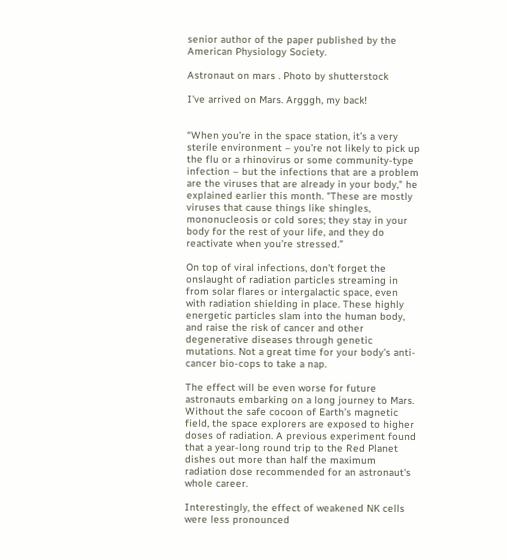senior author of the paper published by the American Physiology Society.

Astronaut on mars . Photo by shutterstock

I've arrived on Mars. Argggh, my back!


“When you’re in the space station, it’s a very sterile environment – you’re not likely to pick up the flu or a rhinovirus or some community-type infection – but the infections that are a problem are the viruses that are already in your body," he explained earlier this month. "These are mostly viruses that cause things like shingles, mononucleosis or cold sores; they stay in your body for the rest of your life, and they do reactivate when you’re stressed.”

On top of viral infections, don’t forget the onslaught of radiation particles streaming in from solar flares or intergalactic space, even with radiation shielding in place. These highly energetic particles slam into the human body, and raise the risk of cancer and other degenerative diseases through genetic mutations. Not a great time for your body's anti-cancer bio-cops to take a nap.

The effect will be even worse for future astronauts embarking on a long journey to Mars. Without the safe cocoon of Earth’s magnetic field, the space explorers are exposed to higher doses of radiation. A previous experiment found that a year-long round trip to the Red Planet dishes out more than half the maximum radiation dose recommended for an astronaut's whole career.

Interestingly, the effect of weakened NK cells were less pronounced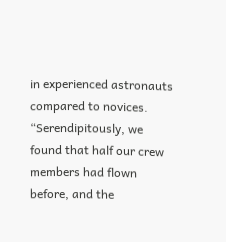in experienced astronauts compared to novices. “Serendipitously, we found that half our crew members had flown before, and the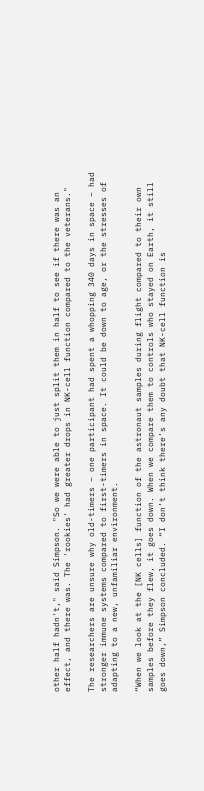other half hadn't," said Simpson. "So we were able to just split them in half to see if there was an effect, and there was. The 'rookies' had greater drops in NK-cell function compared to the veterans."

The researchers are unsure why old-timers – one participant had spent a whopping 340 days in space – had stronger immune systems compared to first-timers in space. It could be down to age, or the stresses of adapting to a new, unfamiliar environment.

“When we look at the [NK cells] function of the astronaut samples during flight compared to their own samples before they flew, it goes down. When we compare them to controls who stayed on Earth, it still goes down,” Simpson concluded. “I don’t think there’s any doubt that NK-cell function is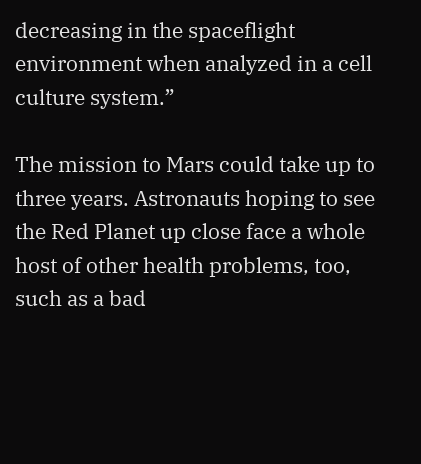decreasing in the spaceflight environment when analyzed in a cell culture system.”

The mission to Mars could take up to three years. Astronauts hoping to see the Red Planet up close face a whole host of other health problems, too, such as a bad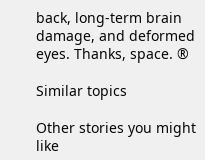back, long-term brain damage, and deformed eyes. Thanks, space. ®

Similar topics

Other stories you might like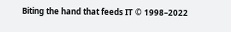Biting the hand that feeds IT © 1998–2022